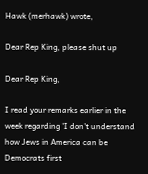Hawk (merhawk) wrote,

Dear Rep King, please shut up

Dear Rep King,

I read your remarks earlier in the week regarding 'I don't understand how Jews in America can be Democrats first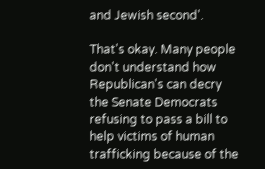and Jewish second'.

That's okay. Many people don't understand how Republican's can decry the Senate Democrats refusing to pass a bill to help victims of human trafficking because of the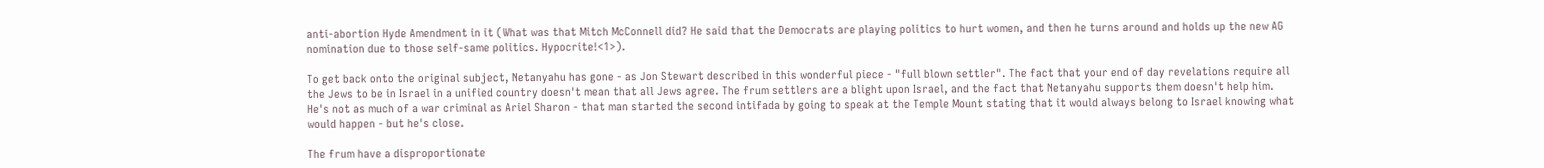anti-abortion Hyde Amendment in it (What was that Mitch McConnell did? He said that the Democrats are playing politics to hurt women, and then he turns around and holds up the new AG nomination due to those self-same politics. Hypocrite!<1>).

To get back onto the original subject, Netanyahu has gone - as Jon Stewart described in this wonderful piece - "full blown settler". The fact that your end of day revelations require all the Jews to be in Israel in a unified country doesn't mean that all Jews agree. The frum settlers are a blight upon Israel, and the fact that Netanyahu supports them doesn't help him. He's not as much of a war criminal as Ariel Sharon - that man started the second intifada by going to speak at the Temple Mount stating that it would always belong to Israel knowing what would happen - but he's close.

The frum have a disproportionate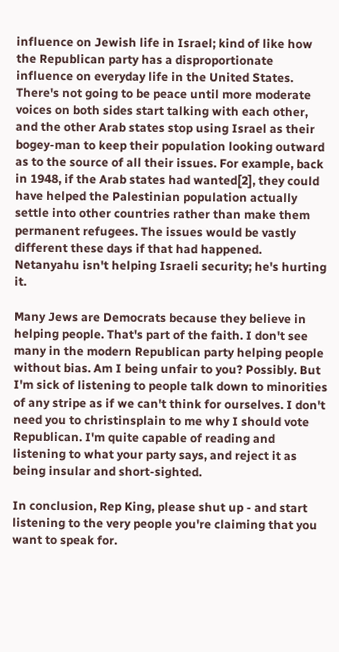influence on Jewish life in Israel; kind of like how the Republican party has a disproportionate influence on everyday life in the United States. There's not going to be peace until more moderate voices on both sides start talking with each other, and the other Arab states stop using Israel as their bogey-man to keep their population looking outward as to the source of all their issues. For example, back in 1948, if the Arab states had wanted[2], they could have helped the Palestinian population actually settle into other countries rather than make them permanent refugees. The issues would be vastly different these days if that had happened. Netanyahu isn't helping Israeli security; he's hurting it.

Many Jews are Democrats because they believe in helping people. That's part of the faith. I don't see many in the modern Republican party helping people without bias. Am I being unfair to you? Possibly. But I'm sick of listening to people talk down to minorities of any stripe as if we can't think for ourselves. I don't need you to christinsplain to me why I should vote Republican. I'm quite capable of reading and listening to what your party says, and reject it as being insular and short-sighted.

In conclusion, Rep King, please shut up - and start listening to the very people you're claiming that you want to speak for.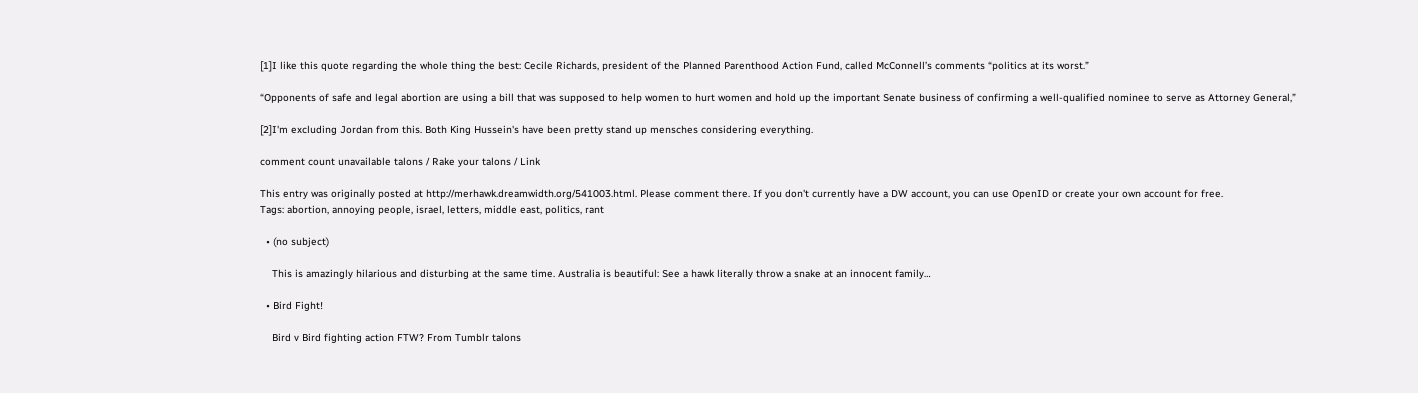[1]I like this quote regarding the whole thing the best: Cecile Richards, president of the Planned Parenthood Action Fund, called McConnell’s comments “politics at its worst.”

“Opponents of safe and legal abortion are using a bill that was supposed to help women to hurt women and hold up the important Senate business of confirming a well-qualified nominee to serve as Attorney General,”

[2]I'm excluding Jordan from this. Both King Hussein's have been pretty stand up mensches considering everything.

comment count unavailable talons / Rake your talons / Link

This entry was originally posted at http://merhawk.dreamwidth.org/541003.html. Please comment there. If you don't currently have a DW account, you can use OpenID or create your own account for free.
Tags: abortion, annoying people, israel, letters, middle east, politics, rant

  • (no subject)

    This is amazingly hilarious and disturbing at the same time. Australia is beautiful: See a hawk literally throw a snake at an innocent family…

  • Bird Fight!

    Bird v Bird fighting action FTW? From Tumblr talons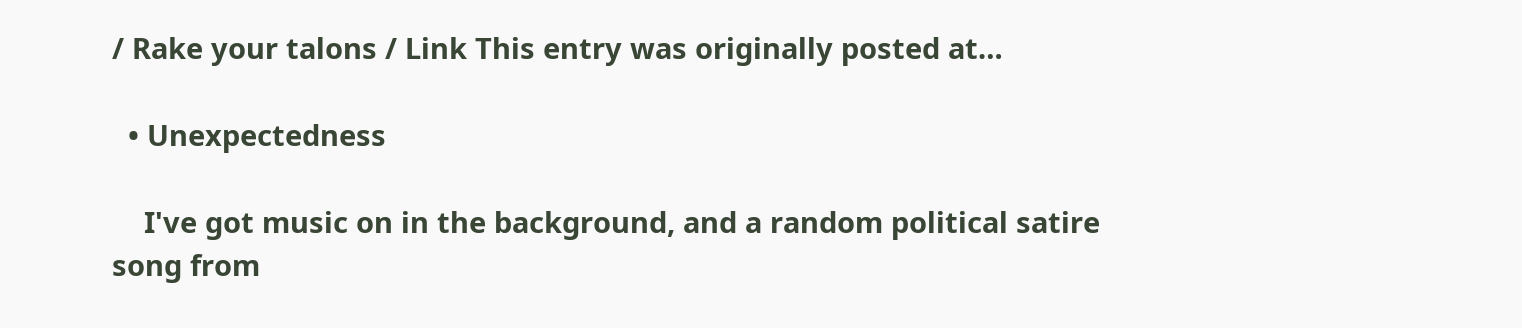/ Rake your talons / Link This entry was originally posted at…

  • Unexpectedness

    I've got music on in the background, and a random political satire song from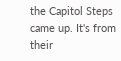the Capitol Steps came up. It's from their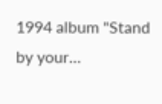1994 album "Stand by your…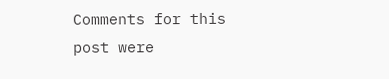Comments for this post were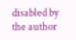disabled by the author